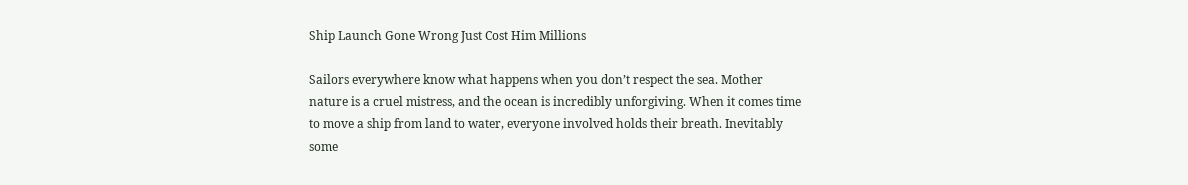Ship Launch Gone Wrong Just Cost Him Millions

Sailors everywhere know what happens when you don’t respect the sea. Mother nature is a cruel mistress, and the ocean is incredibly unforgiving. When it comes time to move a ship from land to water, everyone involved holds their breath. Inevitably some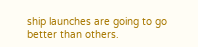ship launches are going to go better than others.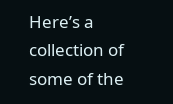Here’s a collection of some of the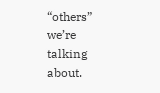“others” we’re talking about.